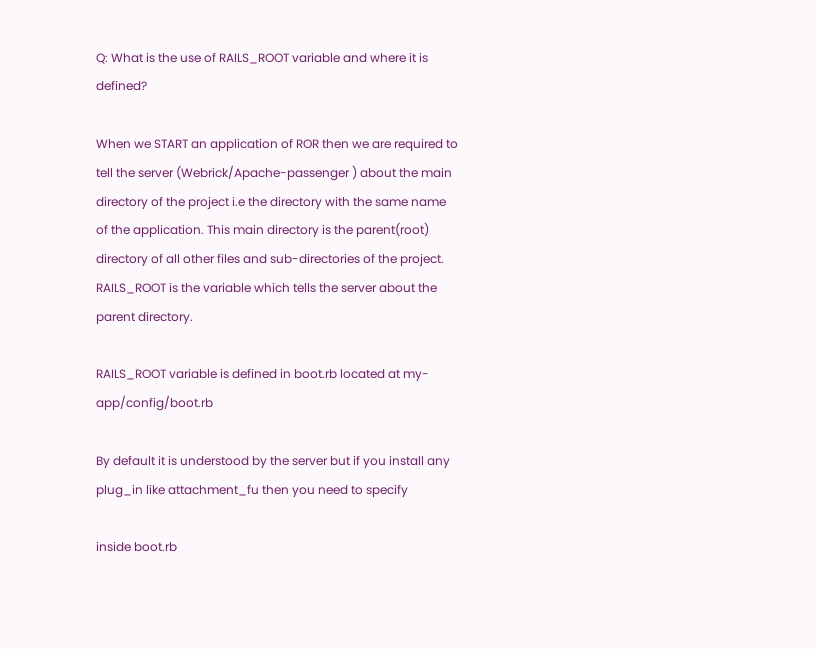Q: What is the use of RAILS_ROOT variable and where it is defined?

When we START an application of ROR then we are required to tell the server (Webrick/Apache-passenger ) about the main directory of the project i.e the directory with the same name of the application. This main directory is the parent(root) directory of all other files and sub-directories of the project. RAILS_ROOT is the variable which tells the server about the parent directory.

RAILS_ROOT variable is defined in boot.rb located at my-app/config/boot.rb

By default it is understood by the server but if you install any plug_in like attachment_fu then you need to specify

inside boot.rb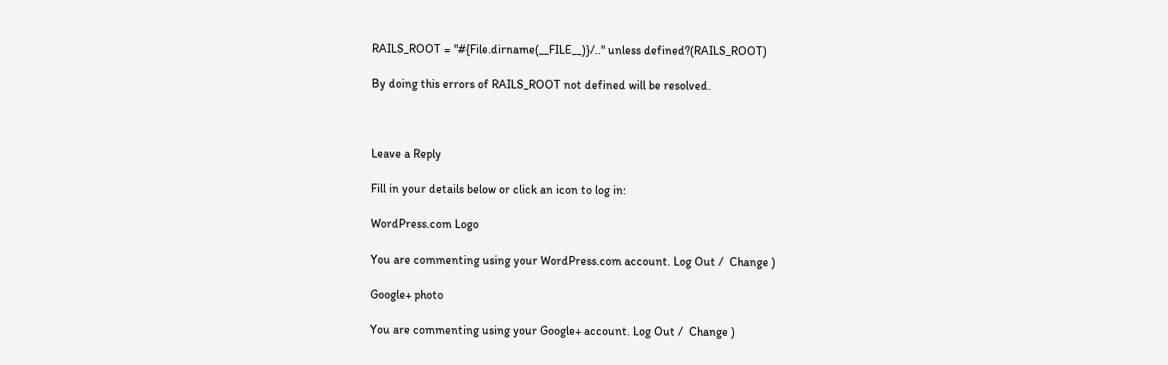RAILS_ROOT = "#{File.dirname(__FILE__)}/.." unless defined?(RAILS_ROOT)

By doing this errors of RAILS_ROOT not defined will be resolved.



Leave a Reply

Fill in your details below or click an icon to log in:

WordPress.com Logo

You are commenting using your WordPress.com account. Log Out /  Change )

Google+ photo

You are commenting using your Google+ account. Log Out /  Change )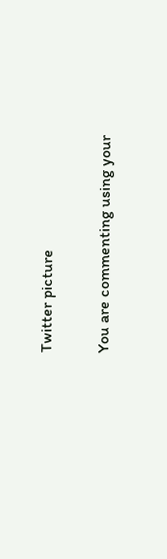Twitter picture

You are commenting using your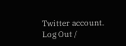Twitter account. Log Out /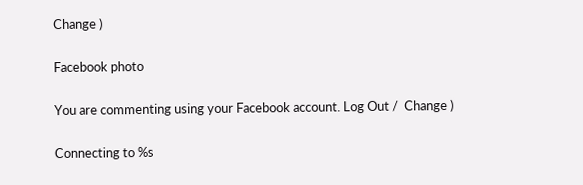Change )

Facebook photo

You are commenting using your Facebook account. Log Out /  Change )

Connecting to %s